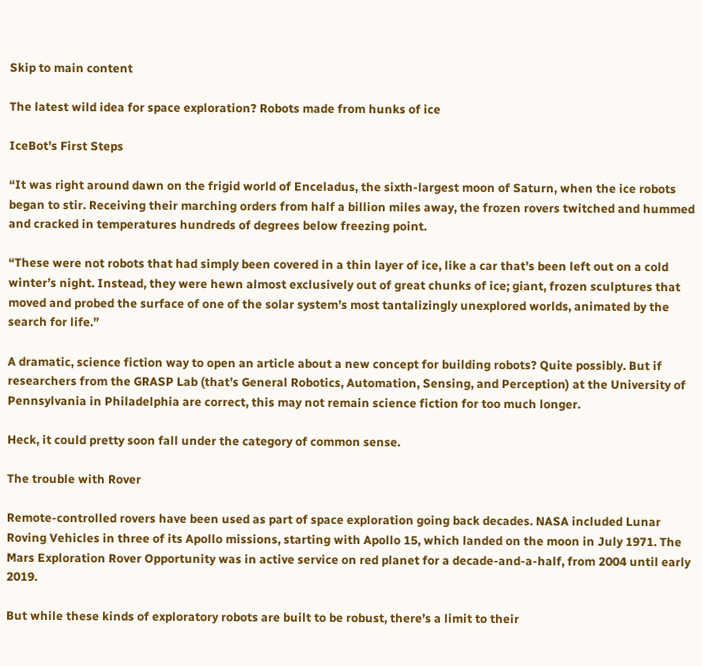Skip to main content

The latest wild idea for space exploration? Robots made from hunks of ice

IceBot's First Steps

“It was right around dawn on the frigid world of Enceladus, the sixth-largest moon of Saturn, when the ice robots began to stir. Receiving their marching orders from half a billion miles away, the frozen rovers twitched and hummed and cracked in temperatures hundreds of degrees below freezing point.

“These were not robots that had simply been covered in a thin layer of ice, like a car that’s been left out on a cold winter’s night. Instead, they were hewn almost exclusively out of great chunks of ice; giant, frozen sculptures that moved and probed the surface of one of the solar system’s most tantalizingly unexplored worlds, animated by the search for life.”

A dramatic, science fiction way to open an article about a new concept for building robots? Quite possibly. But if researchers from the GRASP Lab (that’s General Robotics, Automation, Sensing, and Perception) at the University of Pennsylvania in Philadelphia are correct, this may not remain science fiction for too much longer.

Heck, it could pretty soon fall under the category of common sense.

The trouble with Rover

Remote-controlled rovers have been used as part of space exploration going back decades. NASA included Lunar Roving Vehicles in three of its Apollo missions, starting with Apollo 15, which landed on the moon in July 1971. The Mars Exploration Rover Opportunity was in active service on red planet for a decade-and-a-half, from 2004 until early 2019.

But while these kinds of exploratory robots are built to be robust, there’s a limit to their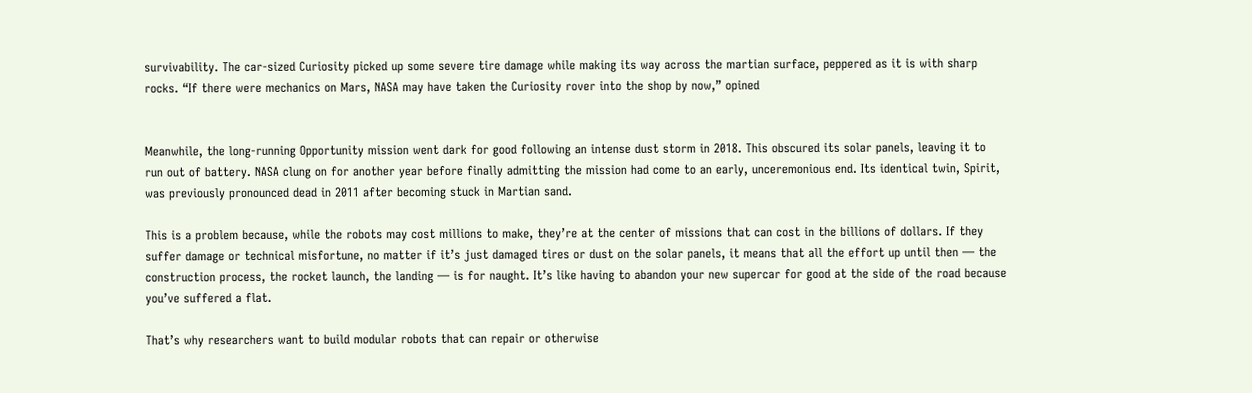survivability. The car-sized Curiosity picked up some severe tire damage while making its way across the martian surface, peppered as it is with sharp rocks. “If there were mechanics on Mars, NASA may have taken the Curiosity rover into the shop by now,” opined


Meanwhile, the long-running Opportunity mission went dark for good following an intense dust storm in 2018. This obscured its solar panels, leaving it to run out of battery. NASA clung on for another year before finally admitting the mission had come to an early, unceremonious end. Its identical twin, Spirit, was previously pronounced dead in 2011 after becoming stuck in Martian sand.

This is a problem because, while the robots may cost millions to make, they’re at the center of missions that can cost in the billions of dollars. If they suffer damage or technical misfortune, no matter if it’s just damaged tires or dust on the solar panels, it means that all the effort up until then — the construction process, the rocket launch, the landing — is for naught. It’s like having to abandon your new supercar for good at the side of the road because you’ve suffered a flat.

That’s why researchers want to build modular robots that can repair or otherwise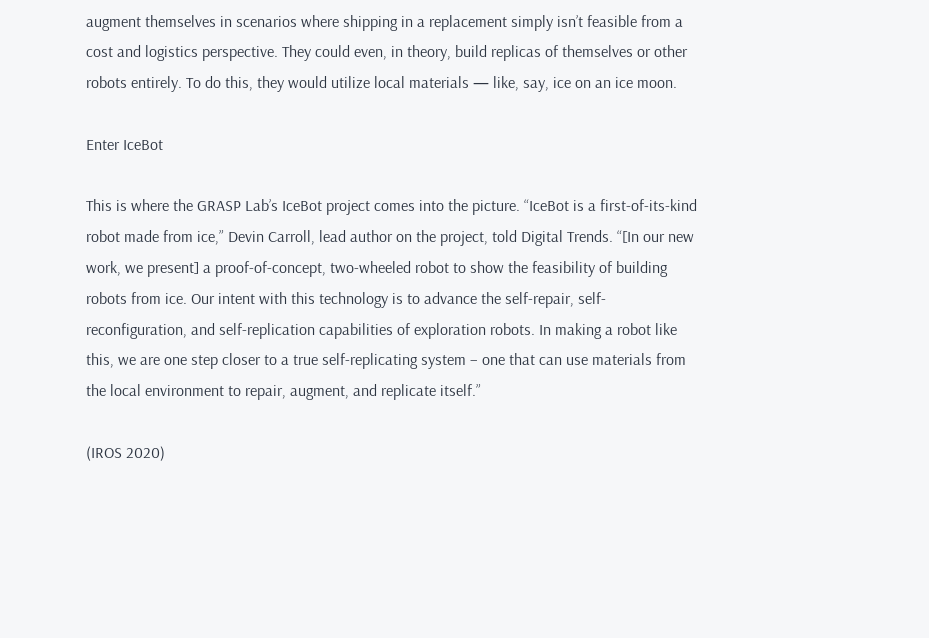augment themselves in scenarios where shipping in a replacement simply isn’t feasible from a cost and logistics perspective. They could even, in theory, build replicas of themselves or other robots entirely. To do this, they would utilize local materials — like, say, ice on an ice moon.

Enter IceBot

This is where the GRASP Lab’s IceBot project comes into the picture. “IceBot is a first-of-its-kind robot made from ice,” Devin Carroll, lead author on the project, told Digital Trends. “[In our new work, we present] a proof-of-concept, two-wheeled robot to show the feasibility of building robots from ice. Our intent with this technology is to advance the self-repair, self-reconfiguration, and self-replication capabilities of exploration robots. In making a robot like this, we are one step closer to a true self-replicating system – one that can use materials from the local environment to repair, augment, and replicate itself.”

(IROS 2020)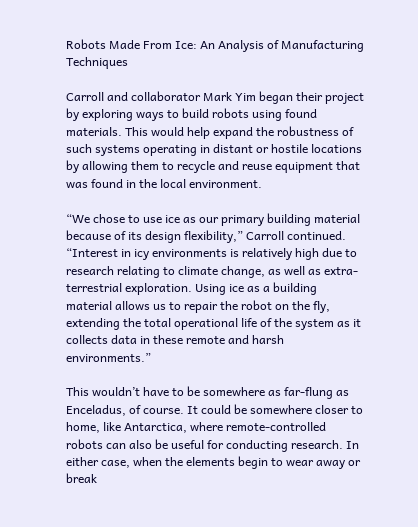Robots Made From Ice: An Analysis of Manufacturing Techniques

Carroll and collaborator Mark Yim began their project by exploring ways to build robots using found materials. This would help expand the robustness of such systems operating in distant or hostile locations by allowing them to recycle and reuse equipment that was found in the local environment.

“We chose to use ice as our primary building material because of its design flexibility,” Carroll continued. “Interest in icy environments is relatively high due to research relating to climate change, as well as extra-terrestrial exploration. Using ice as a building material allows us to repair the robot on the fly, extending the total operational life of the system as it collects data in these remote and harsh environments.”

This wouldn’t have to be somewhere as far-flung as Enceladus, of course. It could be somewhere closer to home, like Antarctica, where remote-controlled robots can also be useful for conducting research. In either case, when the elements begin to wear away or break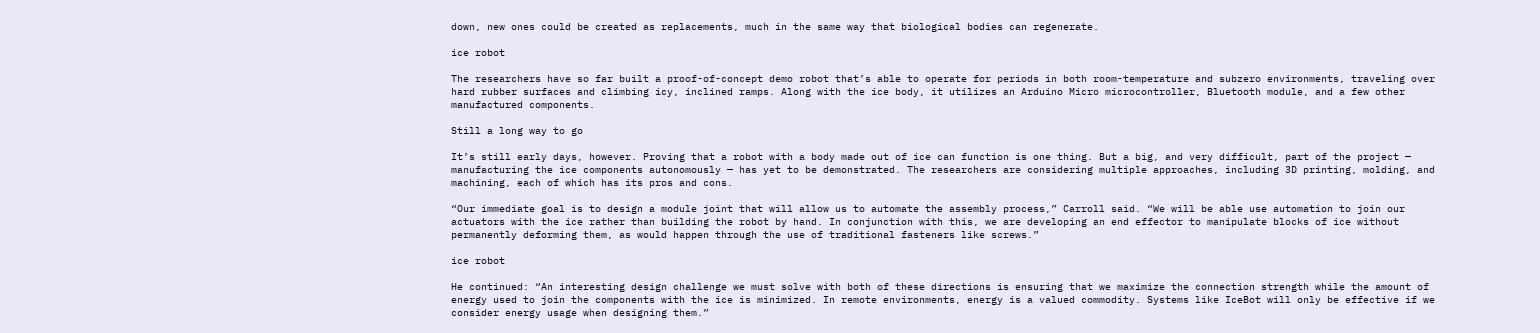down, new ones could be created as replacements, much in the same way that biological bodies can regenerate.

ice robot

The researchers have so far built a proof-of-concept demo robot that’s able to operate for periods in both room-temperature and subzero environments, traveling over hard rubber surfaces and climbing icy, inclined ramps. Along with the ice body, it utilizes an Arduino Micro microcontroller, Bluetooth module, and a few other manufactured components.

Still a long way to go

It’s still early days, however. Proving that a robot with a body made out of ice can function is one thing. But a big, and very difficult, part of the project — manufacturing the ice components autonomously — has yet to be demonstrated. The researchers are considering multiple approaches, including 3D printing, molding, and machining, each of which has its pros and cons.

“Our immediate goal is to design a module joint that will allow us to automate the assembly process,” Carroll said. “We will be able use automation to join our actuators with the ice rather than building the robot by hand. In conjunction with this, we are developing an end effector to manipulate blocks of ice without permanently deforming them, as would happen through the use of traditional fasteners like screws.”

ice robot

He continued: “An interesting design challenge we must solve with both of these directions is ensuring that we maximize the connection strength while the amount of energy used to join the components with the ice is minimized. In remote environments, energy is a valued commodity. Systems like IceBot will only be effective if we consider energy usage when designing them.”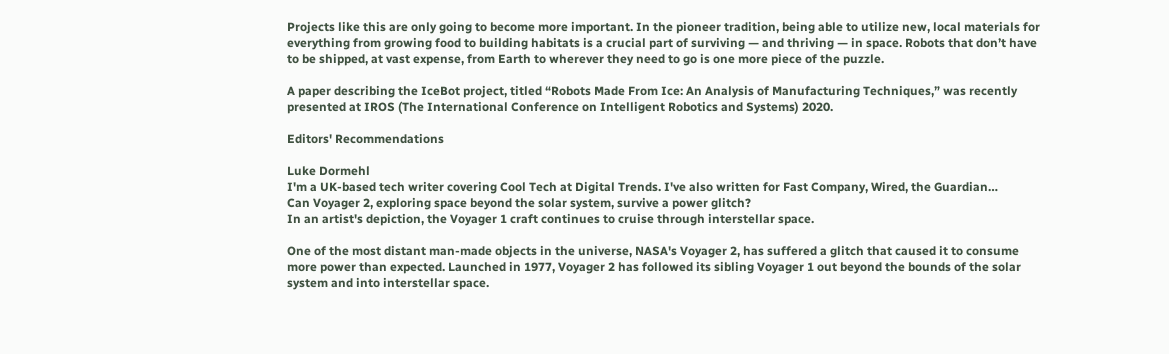Projects like this are only going to become more important. In the pioneer tradition, being able to utilize new, local materials for everything from growing food to building habitats is a crucial part of surviving — and thriving — in space. Robots that don’t have to be shipped, at vast expense, from Earth to wherever they need to go is one more piece of the puzzle.

A paper describing the IceBot project, titled “Robots Made From Ice: An Analysis of Manufacturing Techniques,” was recently presented at IROS (The International Conference on Intelligent Robotics and Systems) 2020.

Editors' Recommendations

Luke Dormehl
I'm a UK-based tech writer covering Cool Tech at Digital Trends. I've also written for Fast Company, Wired, the Guardian…
Can Voyager 2, exploring space beyond the solar system, survive a power glitch?
In an artist's depiction, the Voyager 1 craft continues to cruise through interstellar space.

One of the most distant man-made objects in the universe, NASA's Voyager 2, has suffered a glitch that caused it to consume more power than expected. Launched in 1977, Voyager 2 has followed its sibling Voyager 1 out beyond the bounds of the solar system and into interstellar space.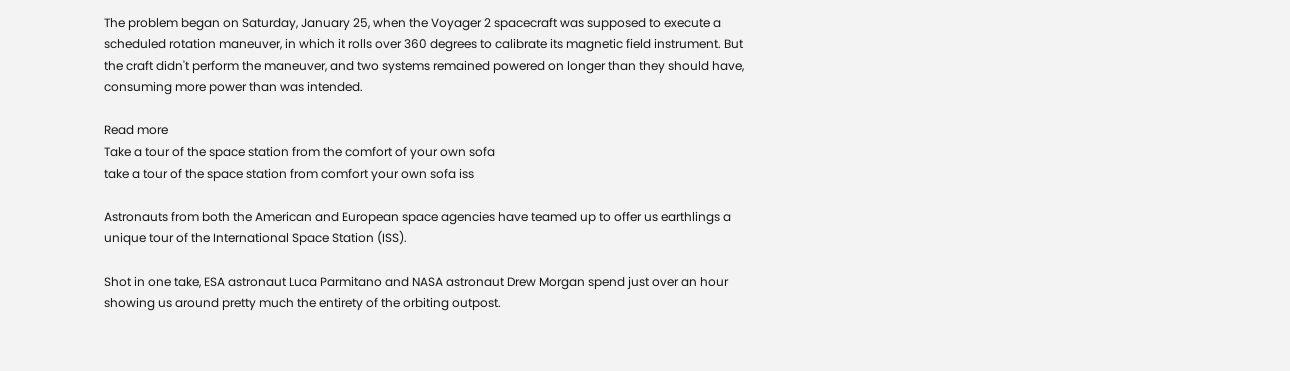The problem began on Saturday, January 25, when the Voyager 2 spacecraft was supposed to execute a scheduled rotation maneuver, in which it rolls over 360 degrees to calibrate its magnetic field instrument. But the craft didn't perform the maneuver, and two systems remained powered on longer than they should have, consuming more power than was intended.

Read more
Take a tour of the space station from the comfort of your own sofa
take a tour of the space station from comfort your own sofa iss

Astronauts from both the American and European space agencies have teamed up to offer us earthlings a unique tour of the International Space Station (ISS).

Shot in one take, ESA astronaut Luca Parmitano and NASA astronaut Drew Morgan spend just over an hour showing us around pretty much the entirety of the orbiting outpost.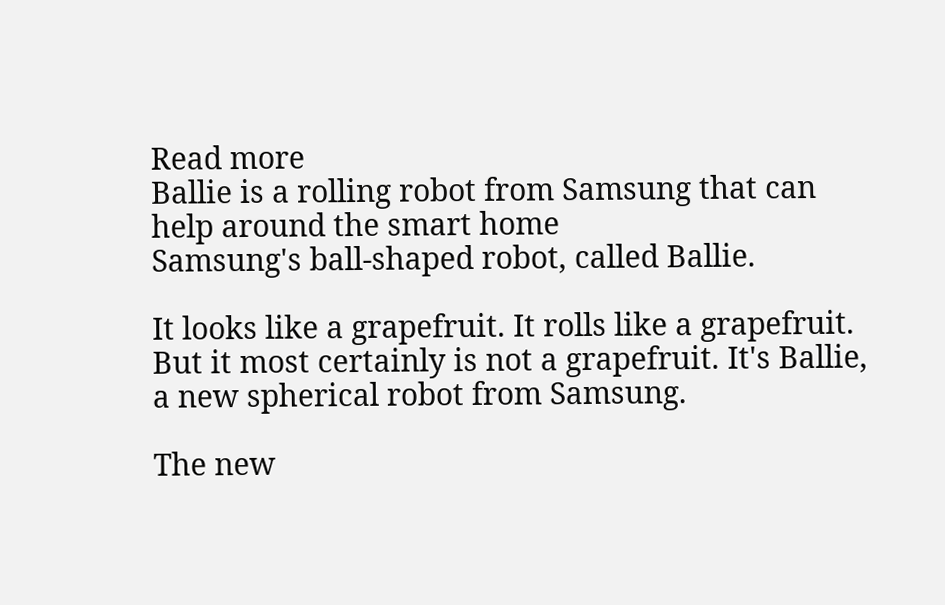Read more
Ballie is a rolling robot from Samsung that can help around the smart home
Samsung's ball-shaped robot, called Ballie.

It looks like a grapefruit. It rolls like a grapefruit. But it most certainly is not a grapefruit. It's Ballie, a new spherical robot from Samsung.

The new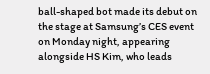ball-shaped bot made its debut on the stage at Samsung’s CES event on Monday night, appearing alongside HS Kim, who leads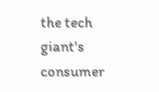the tech giant's consumer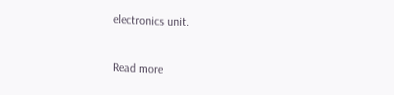electronics unit.

Read more